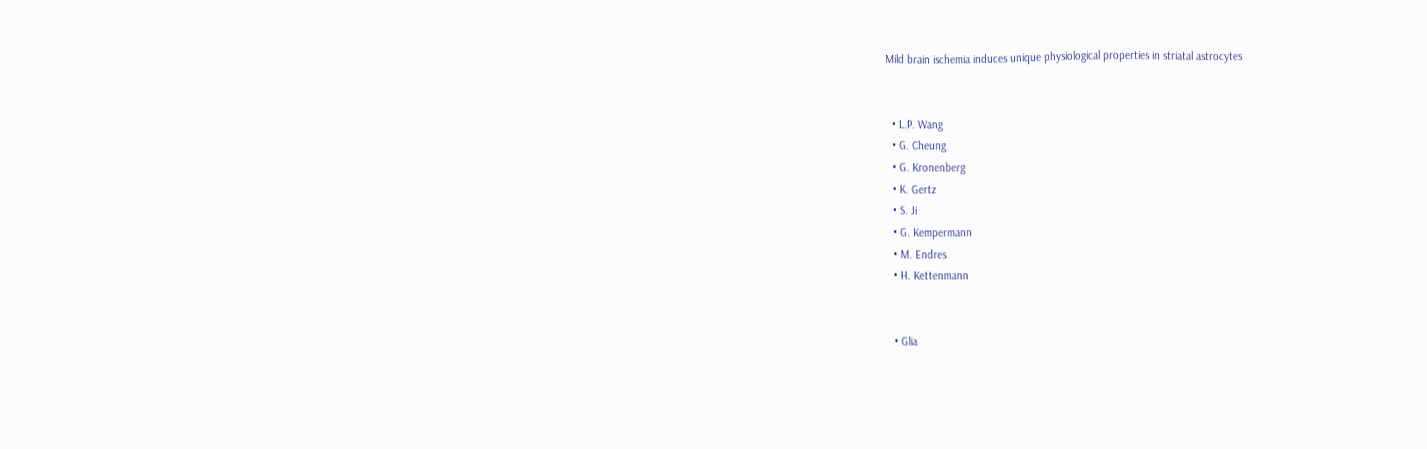Mild brain ischemia induces unique physiological properties in striatal astrocytes


  • L.P. Wang
  • G. Cheung
  • G. Kronenberg
  • K. Gertz
  • S. Ji
  • G. Kempermann
  • M. Endres
  • H. Kettenmann


  • Glia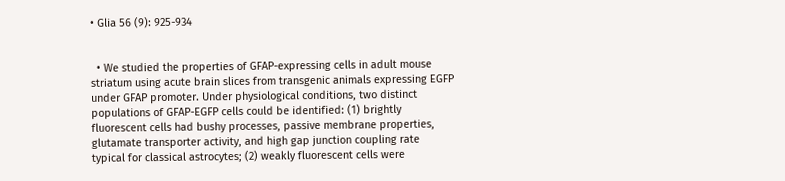• Glia 56 (9): 925-934


  • We studied the properties of GFAP-expressing cells in adult mouse striatum using acute brain slices from transgenic animals expressing EGFP under GFAP promoter. Under physiological conditions, two distinct populations of GFAP-EGFP cells could be identified: (1) brightly fluorescent cells had bushy processes, passive membrane properties, glutamate transporter activity, and high gap junction coupling rate typical for classical astrocytes; (2) weakly fluorescent cells were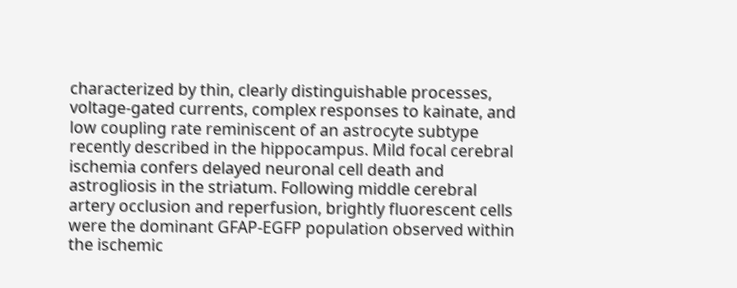characterized by thin, clearly distinguishable processes, voltage-gated currents, complex responses to kainate, and low coupling rate reminiscent of an astrocyte subtype recently described in the hippocampus. Mild focal cerebral ischemia confers delayed neuronal cell death and astrogliosis in the striatum. Following middle cerebral artery occlusion and reperfusion, brightly fluorescent cells were the dominant GFAP-EGFP population observed within the ischemic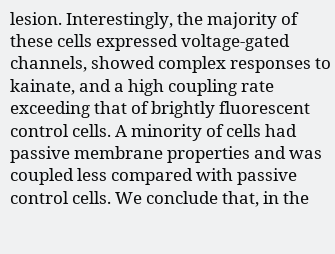lesion. Interestingly, the majority of these cells expressed voltage-gated channels, showed complex responses to kainate, and a high coupling rate exceeding that of brightly fluorescent control cells. A minority of cells had passive membrane properties and was coupled less compared with passive control cells. We conclude that, in the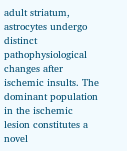adult striatum, astrocytes undergo distinct pathophysiological changes after ischemic insults. The dominant population in the ischemic lesion constitutes a novel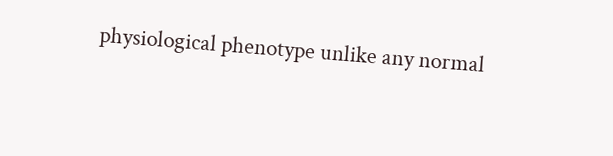physiological phenotype unlike any normal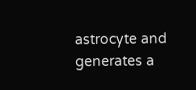astrocyte and generates a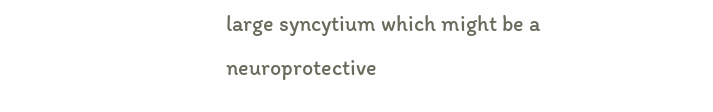large syncytium which might be a neuroprotective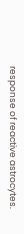response of reactive astrocytes.